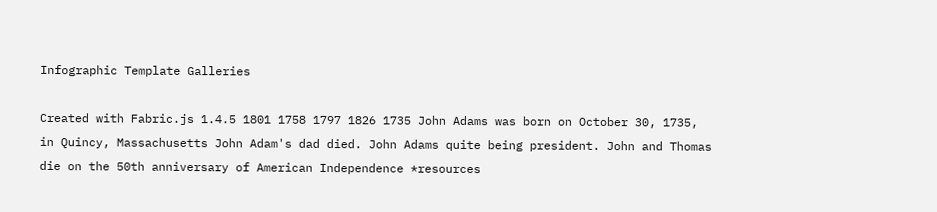Infographic Template Galleries

Created with Fabric.js 1.4.5 1801 1758 1797 1826 1735 John Adams was born on October 30, 1735, in Quincy, Massachusetts John Adam's dad died. John Adams quite being president. John and Thomas die on the 50th anniversary of American Independence *resources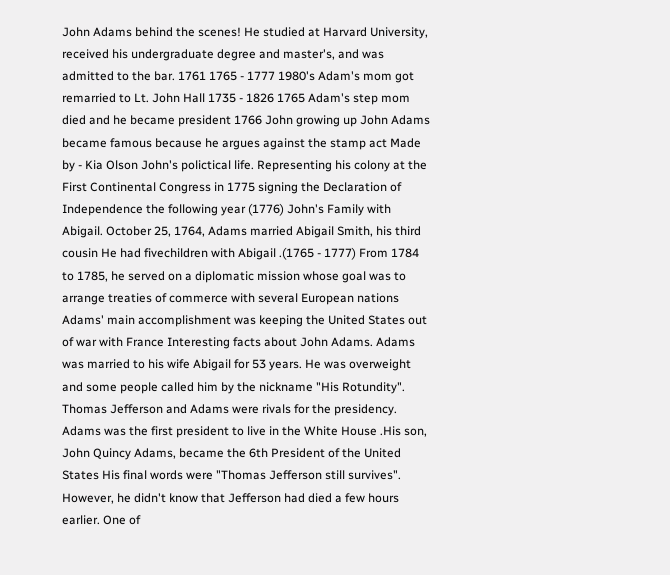John Adams behind the scenes! He studied at Harvard University, received his undergraduate degree and master's, and was admitted to the bar. 1761 1765 - 1777 1980's Adam's mom got remarried to Lt. John Hall 1735 - 1826 1765 Adam's step mom died and he became president 1766 John growing up John Adams became famous because he argues against the stamp act Made by - Kia Olson John's polictical life. Representing his colony at the First Continental Congress in 1775 signing the Declaration of Independence the following year (1776) John's Family with Abigail. October 25, 1764, Adams married Abigail Smith, his third cousin He had fivechildren with Abigail .(1765 - 1777) From 1784 to 1785, he served on a diplomatic mission whose goal was to arrange treaties of commerce with several European nations Adams' main accomplishment was keeping the United States out of war with France Interesting facts about John Adams. Adams was married to his wife Abigail for 53 years. He was overweight and some people called him by the nickname "His Rotundity". Thomas Jefferson and Adams were rivals for the presidency. Adams was the first president to live in the White House .His son, John Quincy Adams, became the 6th President of the United States His final words were "Thomas Jefferson still survives". However, he didn't know that Jefferson had died a few hours earlier. One of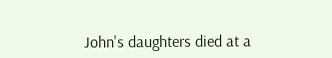John's daughters died at a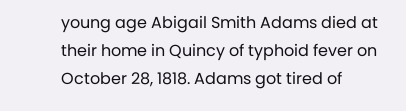young age Abigail Smith Adams died at their home in Quincy of typhoid fever on October 28, 1818. Adams got tired of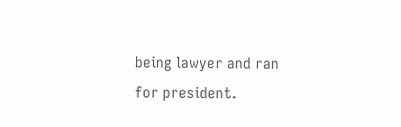being lawyer and ran for president.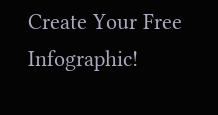Create Your Free Infographic!